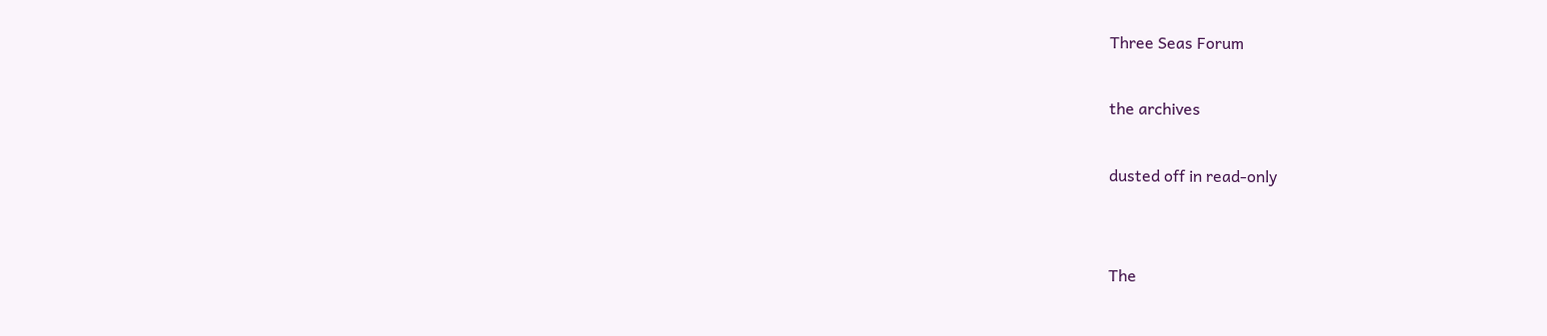Three Seas Forum

the archives

dusted off in read-only


The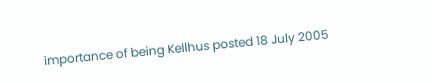importance of being Kellhus posted 18 July 2005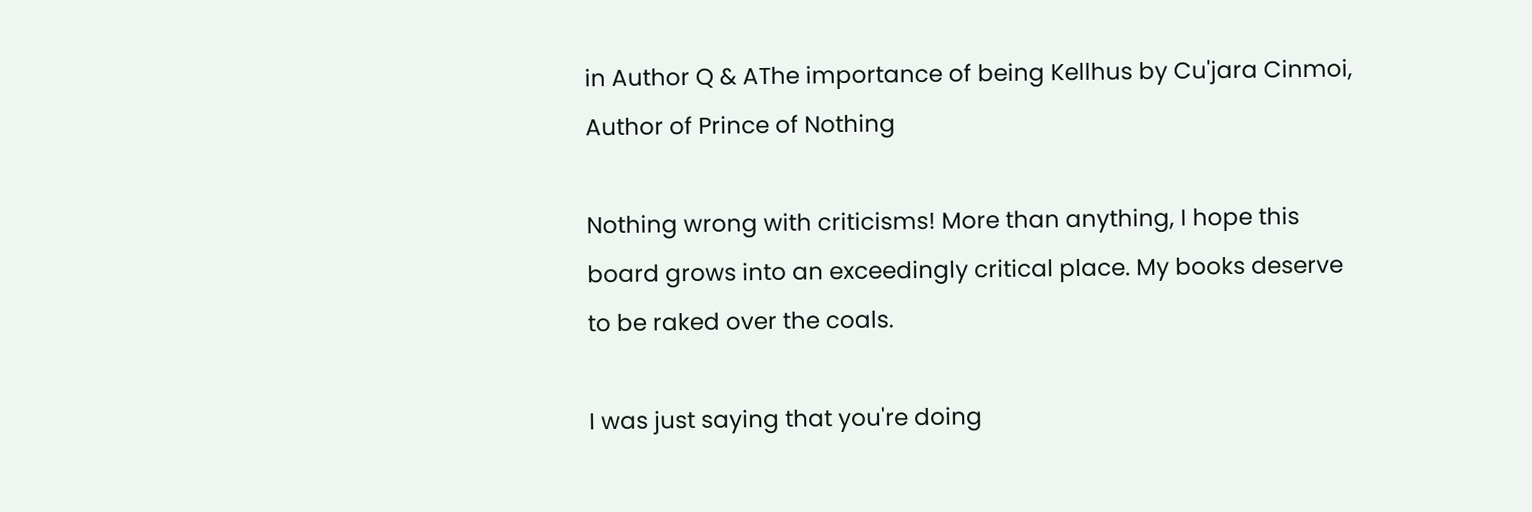in Author Q & AThe importance of being Kellhus by Cu'jara Cinmoi, Author of Prince of Nothing

Nothing wrong with criticisms! More than anything, I hope this board grows into an exceedingly critical place. My books deserve to be raked over the coals.

I was just saying that you're doing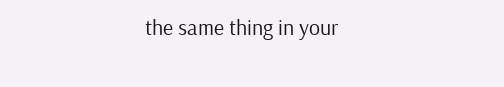the same thing in your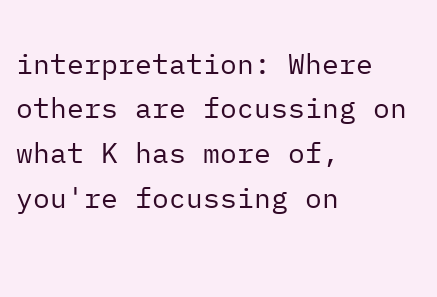interpretation: Where others are focussing on what K has more of, you're focussing on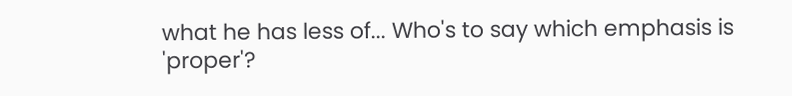what he has less of... Who's to say which emphasis is 'proper'?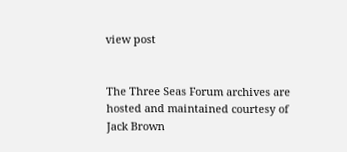view post


The Three Seas Forum archives are hosted and maintained courtesy of Jack Brown